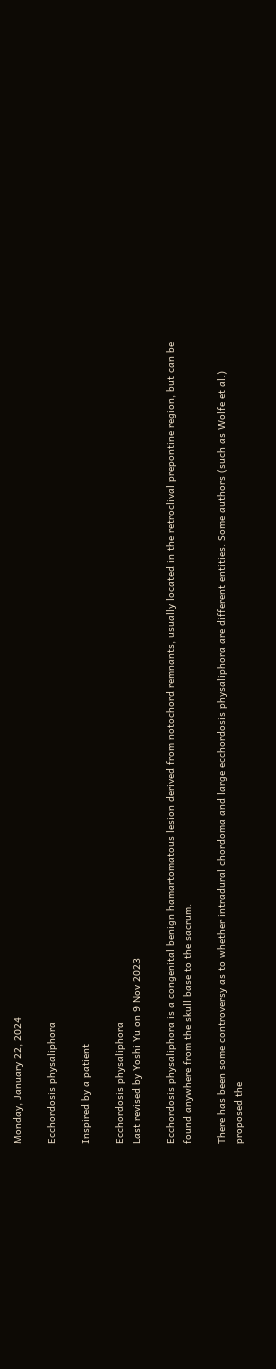Monday, January 22, 2024

Ecchordosis physaliphora

Inspired by a patient

Ecchordosis physaliphora
Last revised by Yoshi Yu on 9 Nov 2023

Ecchordosis physaliphora is a congenital benign hamartomatous lesion derived from notochord remnants, usually located in the retroclival prepontine region, but can be found anywhere from the skull base to the sacrum.

There has been some controversy as to whether intradural chordoma and large ecchordosis physaliphora are different entities. Some authors (such as Wolfe et al.) proposed the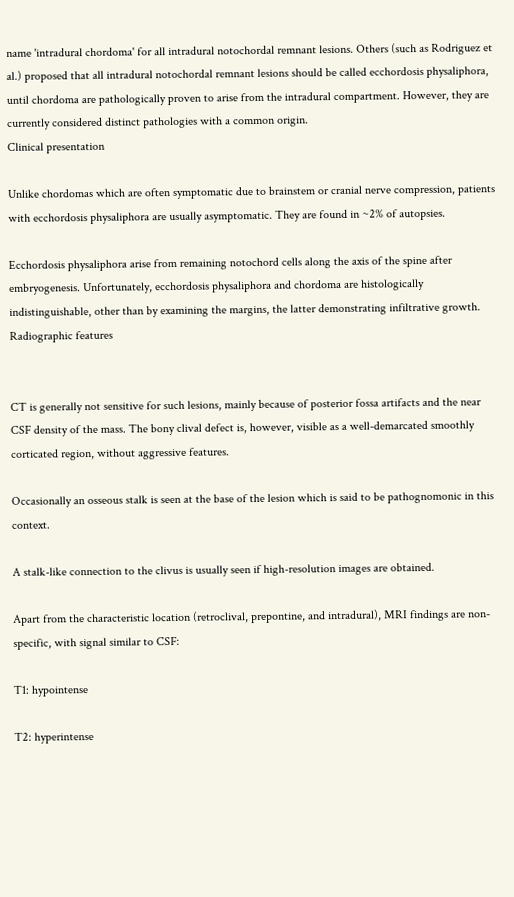name 'intradural chordoma' for all intradural notochordal remnant lesions. Others (such as Rodriguez et al.) proposed that all intradural notochordal remnant lesions should be called ecchordosis physaliphora, until chordoma are pathologically proven to arise from the intradural compartment. However, they are currently considered distinct pathologies with a common origin.
Clinical presentation

Unlike chordomas which are often symptomatic due to brainstem or cranial nerve compression, patients with ecchordosis physaliphora are usually asymptomatic. They are found in ~2% of autopsies.

Ecchordosis physaliphora arise from remaining notochord cells along the axis of the spine after embryogenesis. Unfortunately, ecchordosis physaliphora and chordoma are histologically indistinguishable, other than by examining the margins, the latter demonstrating infiltrative growth.
Radiographic features


CT is generally not sensitive for such lesions, mainly because of posterior fossa artifacts and the near CSF density of the mass. The bony clival defect is, however, visible as a well-demarcated smoothly corticated region, without aggressive features.

Occasionally an osseous stalk is seen at the base of the lesion which is said to be pathognomonic in this context.

A stalk-like connection to the clivus is usually seen if high-resolution images are obtained.

Apart from the characteristic location (retroclival, prepontine, and intradural), MRI findings are non-specific, with signal similar to CSF:

T1: hypointense

T2: hyperintense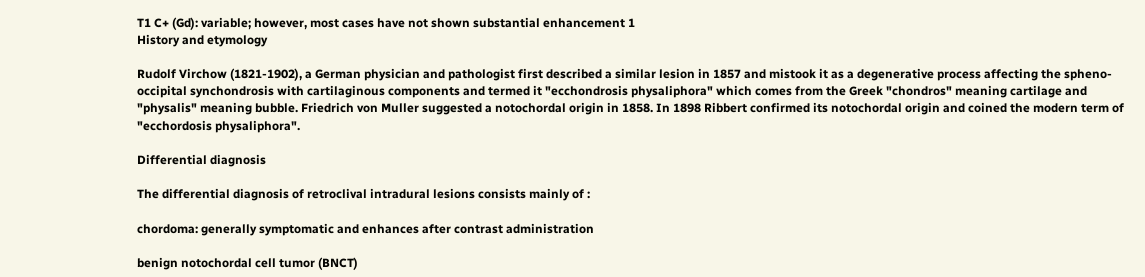T1 C+ (Gd): variable; however, most cases have not shown substantial enhancement 1
History and etymology

Rudolf Virchow (1821-1902), a German physician and pathologist first described a similar lesion in 1857 and mistook it as a degenerative process affecting the spheno-occipital synchondrosis with cartilaginous components and termed it "ecchondrosis physaliphora" which comes from the Greek "chondros" meaning cartilage and "physalis" meaning bubble. Friedrich von Muller suggested a notochordal origin in 1858. In 1898 Ribbert confirmed its notochordal origin and coined the modern term of "ecchordosis physaliphora".

Differential diagnosis

The differential diagnosis of retroclival intradural lesions consists mainly of :

chordoma: generally symptomatic and enhances after contrast administration

benign notochordal cell tumor (BNCT)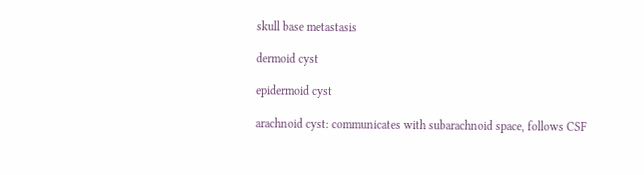skull base metastasis

dermoid cyst

epidermoid cyst

arachnoid cyst: communicates with subarachnoid space, follows CSF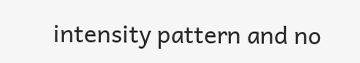intensity pattern and no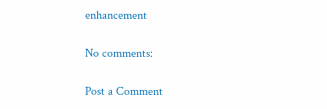enhancement

No comments:

Post a Comment